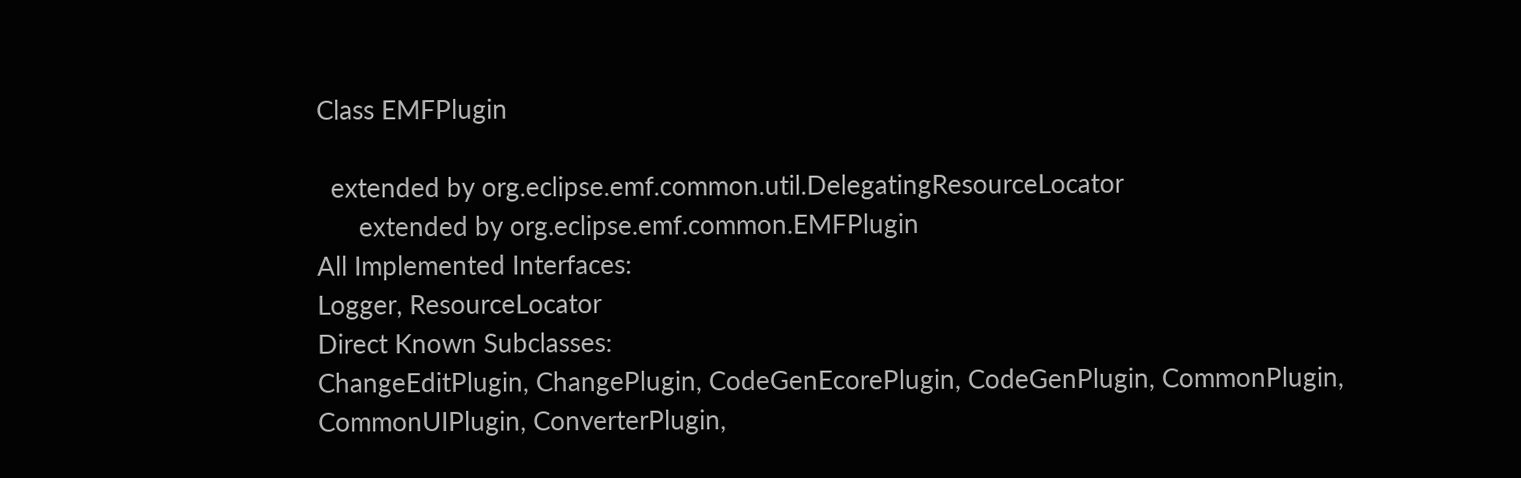Class EMFPlugin

  extended by org.eclipse.emf.common.util.DelegatingResourceLocator
      extended by org.eclipse.emf.common.EMFPlugin
All Implemented Interfaces:
Logger, ResourceLocator
Direct Known Subclasses:
ChangeEditPlugin, ChangePlugin, CodeGenEcorePlugin, CodeGenPlugin, CommonPlugin, CommonUIPlugin, ConverterPlugin,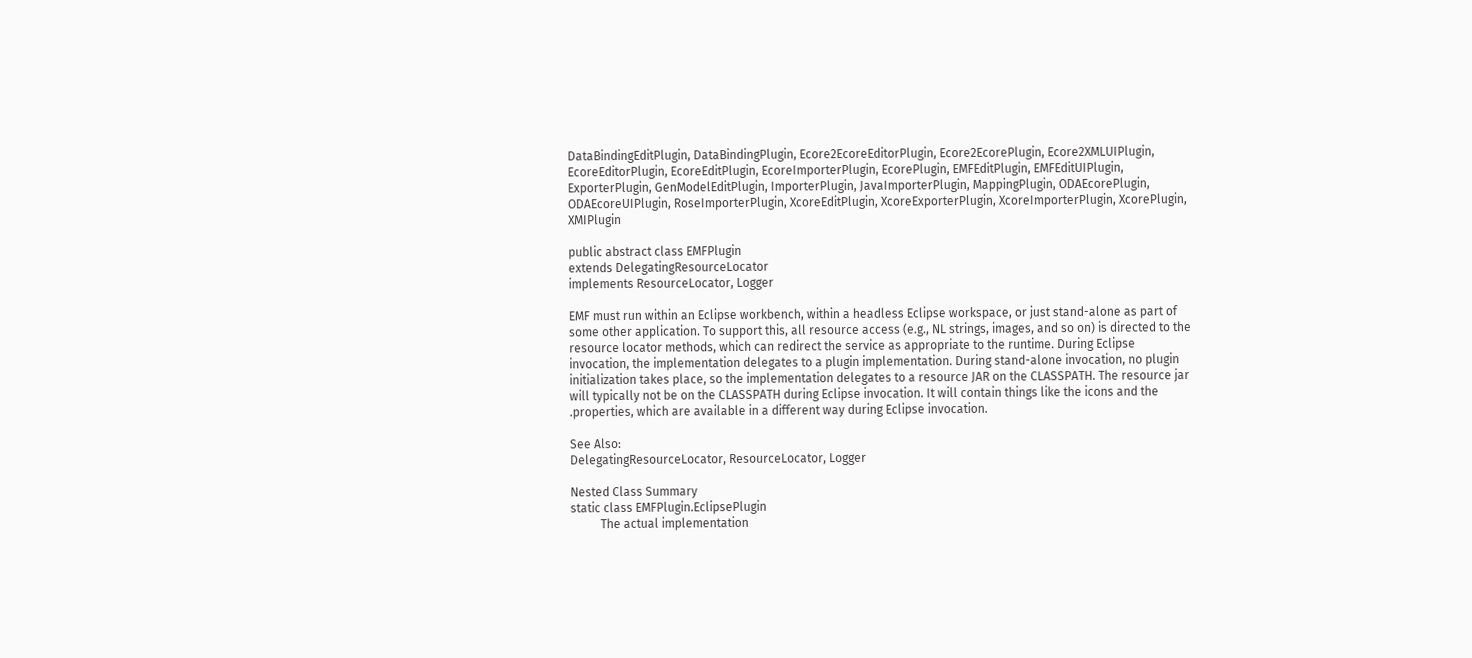DataBindingEditPlugin, DataBindingPlugin, Ecore2EcoreEditorPlugin, Ecore2EcorePlugin, Ecore2XMLUIPlugin, EcoreEditorPlugin, EcoreEditPlugin, EcoreImporterPlugin, EcorePlugin, EMFEditPlugin, EMFEditUIPlugin, ExporterPlugin, GenModelEditPlugin, ImporterPlugin, JavaImporterPlugin, MappingPlugin, ODAEcorePlugin, ODAEcoreUIPlugin, RoseImporterPlugin, XcoreEditPlugin, XcoreExporterPlugin, XcoreImporterPlugin, XcorePlugin, XMIPlugin

public abstract class EMFPlugin
extends DelegatingResourceLocator
implements ResourceLocator, Logger

EMF must run within an Eclipse workbench, within a headless Eclipse workspace, or just stand-alone as part of some other application. To support this, all resource access (e.g., NL strings, images, and so on) is directed to the resource locator methods, which can redirect the service as appropriate to the runtime. During Eclipse invocation, the implementation delegates to a plugin implementation. During stand-alone invocation, no plugin initialization takes place, so the implementation delegates to a resource JAR on the CLASSPATH. The resource jar will typically not be on the CLASSPATH during Eclipse invocation. It will contain things like the icons and the .properties, which are available in a different way during Eclipse invocation.

See Also:
DelegatingResourceLocator, ResourceLocator, Logger

Nested Class Summary
static class EMFPlugin.EclipsePlugin
          The actual implementation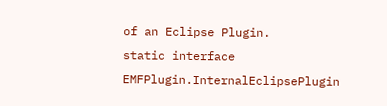of an Eclipse Plugin.
static interface EMFPlugin.InternalEclipsePlugin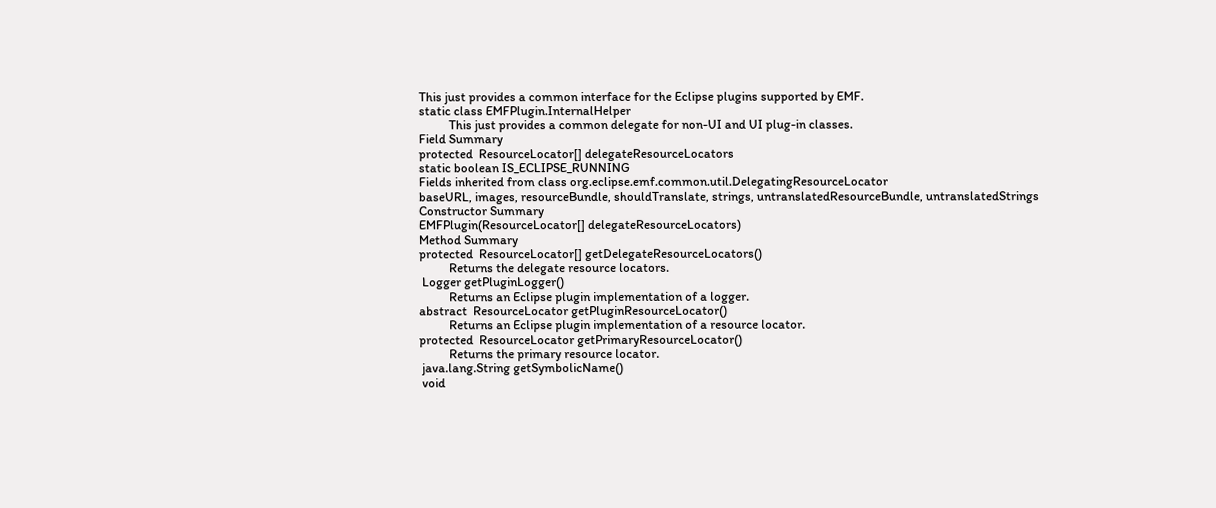This just provides a common interface for the Eclipse plugins supported by EMF.
static class EMFPlugin.InternalHelper
          This just provides a common delegate for non-UI and UI plug-in classes.
Field Summary
protected  ResourceLocator[] delegateResourceLocators
static boolean IS_ECLIPSE_RUNNING
Fields inherited from class org.eclipse.emf.common.util.DelegatingResourceLocator
baseURL, images, resourceBundle, shouldTranslate, strings, untranslatedResourceBundle, untranslatedStrings
Constructor Summary
EMFPlugin(ResourceLocator[] delegateResourceLocators)
Method Summary
protected  ResourceLocator[] getDelegateResourceLocators()
          Returns the delegate resource locators.
 Logger getPluginLogger()
          Returns an Eclipse plugin implementation of a logger.
abstract  ResourceLocator getPluginResourceLocator()
          Returns an Eclipse plugin implementation of a resource locator.
protected  ResourceLocator getPrimaryResourceLocator()
          Returns the primary resource locator.
 java.lang.String getSymbolicName()
 void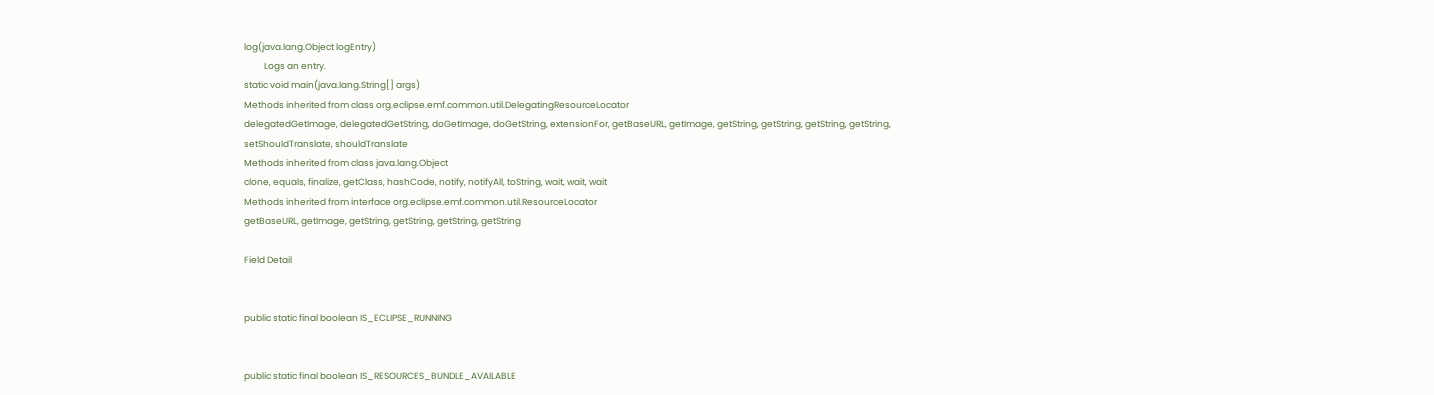log(java.lang.Object logEntry)
          Logs an entry.
static void main(java.lang.String[] args)
Methods inherited from class org.eclipse.emf.common.util.DelegatingResourceLocator
delegatedGetImage, delegatedGetString, doGetImage, doGetString, extensionFor, getBaseURL, getImage, getString, getString, getString, getString, setShouldTranslate, shouldTranslate
Methods inherited from class java.lang.Object
clone, equals, finalize, getClass, hashCode, notify, notifyAll, toString, wait, wait, wait
Methods inherited from interface org.eclipse.emf.common.util.ResourceLocator
getBaseURL, getImage, getString, getString, getString, getString

Field Detail


public static final boolean IS_ECLIPSE_RUNNING


public static final boolean IS_RESOURCES_BUNDLE_AVAILABLE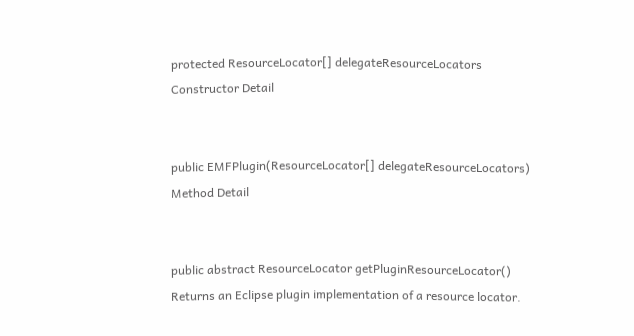protected ResourceLocator[] delegateResourceLocators
Constructor Detail


public EMFPlugin(ResourceLocator[] delegateResourceLocators)
Method Detail


public abstract ResourceLocator getPluginResourceLocator()
Returns an Eclipse plugin implementation of a resource locator.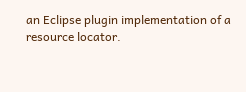an Eclipse plugin implementation of a resource locator.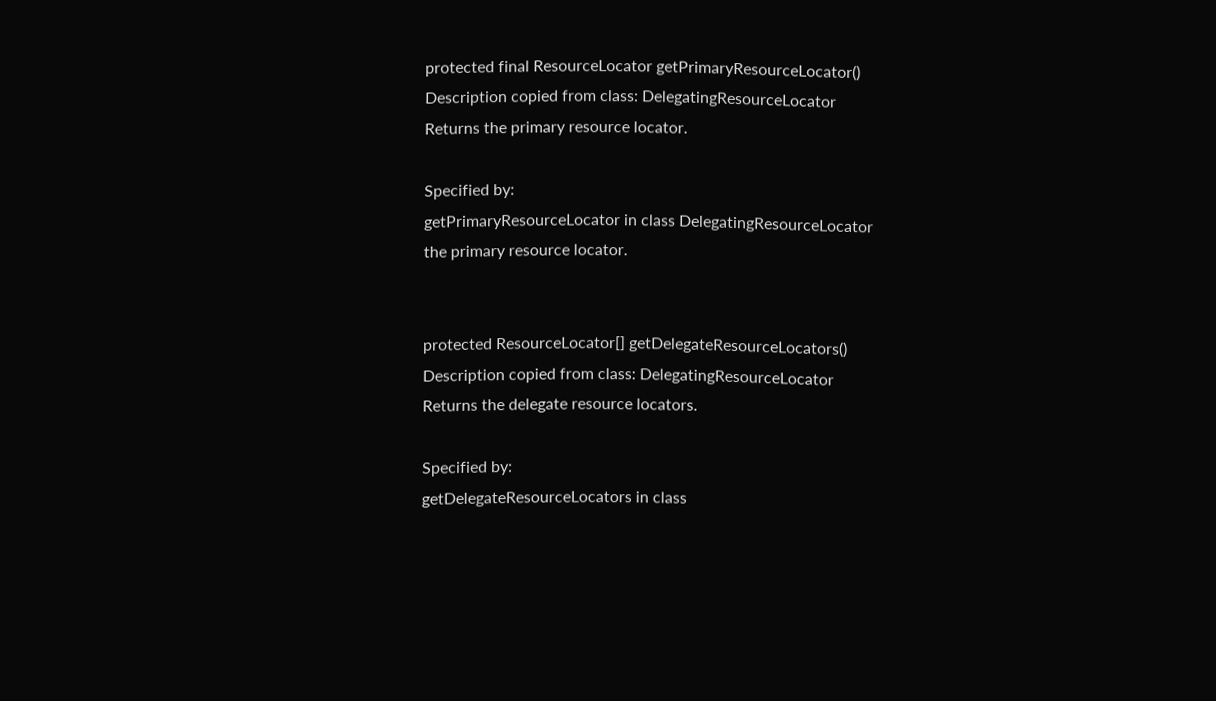protected final ResourceLocator getPrimaryResourceLocator()
Description copied from class: DelegatingResourceLocator
Returns the primary resource locator.

Specified by:
getPrimaryResourceLocator in class DelegatingResourceLocator
the primary resource locator.


protected ResourceLocator[] getDelegateResourceLocators()
Description copied from class: DelegatingResourceLocator
Returns the delegate resource locators.

Specified by:
getDelegateResourceLocators in class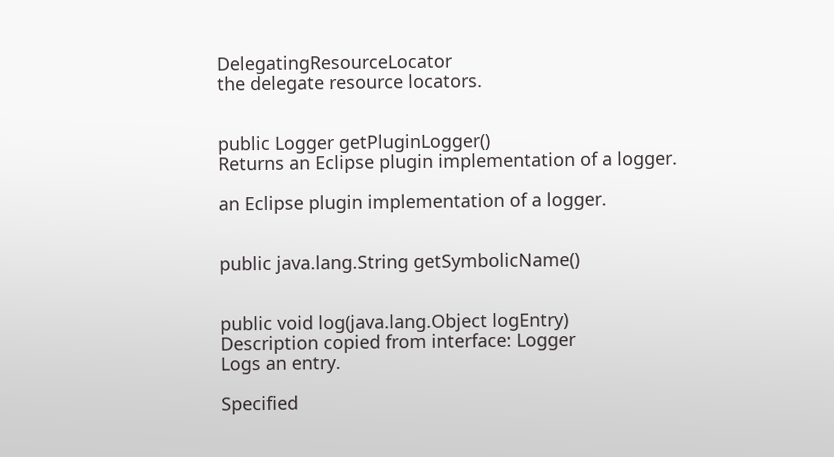DelegatingResourceLocator
the delegate resource locators.


public Logger getPluginLogger()
Returns an Eclipse plugin implementation of a logger.

an Eclipse plugin implementation of a logger.


public java.lang.String getSymbolicName()


public void log(java.lang.Object logEntry)
Description copied from interface: Logger
Logs an entry.

Specified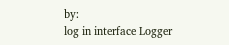by:
log in interface Logger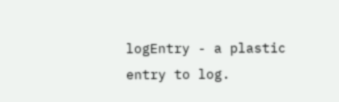logEntry - a plastic entry to log.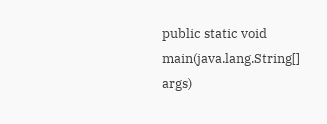public static void main(java.lang.String[] args)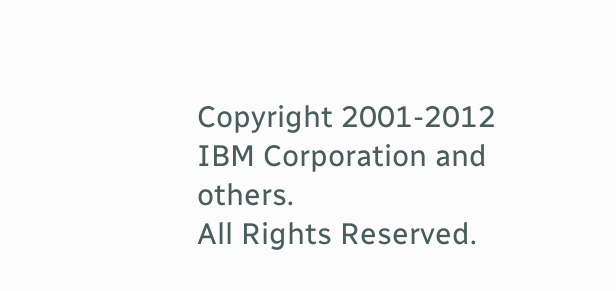Copyright 2001-2012 IBM Corporation and others.
All Rights Reserved.